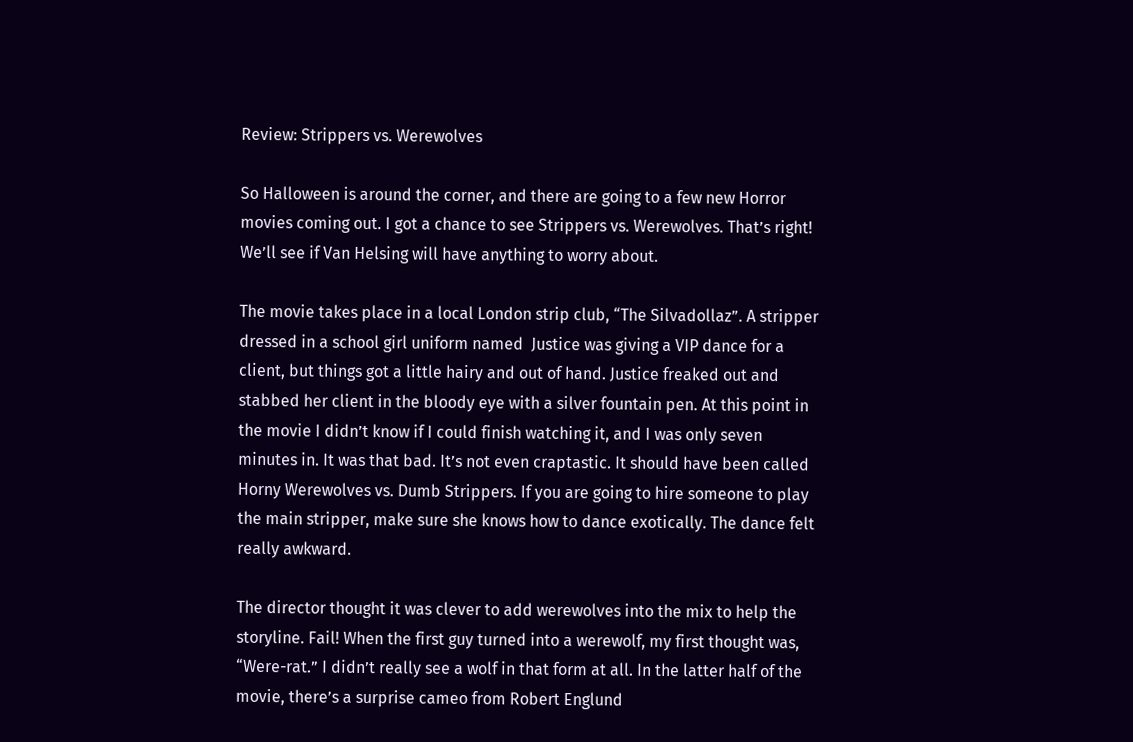Review: Strippers vs. Werewolves

So Halloween is around the corner, and there are going to a few new Horror movies coming out. I got a chance to see Strippers vs. Werewolves. That’s right!  We’ll see if Van Helsing will have anything to worry about.

The movie takes place in a local London strip club, “The Silvadollaz”. A stripper dressed in a school girl uniform named  Justice was giving a VIP dance for a client, but things got a little hairy and out of hand. Justice freaked out and stabbed her client in the bloody eye with a silver fountain pen. At this point in the movie I didn’t know if I could finish watching it, and I was only seven minutes in. It was that bad. It’s not even craptastic. It should have been called Horny Werewolves vs. Dumb Strippers. If you are going to hire someone to play the main stripper, make sure she knows how to dance exotically. The dance felt really awkward.

The director thought it was clever to add werewolves into the mix to help the storyline. Fail! When the first guy turned into a werewolf, my first thought was, “Were-rat.” I didn’t really see a wolf in that form at all. In the latter half of the movie, there’s a surprise cameo from Robert Englund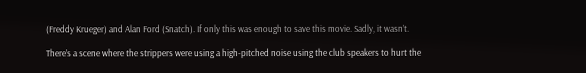(Freddy Krueger) and Alan Ford (Snatch). If only this was enough to save this movie. Sadly, it wasn’t.

There’s a scene where the strippers were using a high-pitched noise using the club speakers to hurt the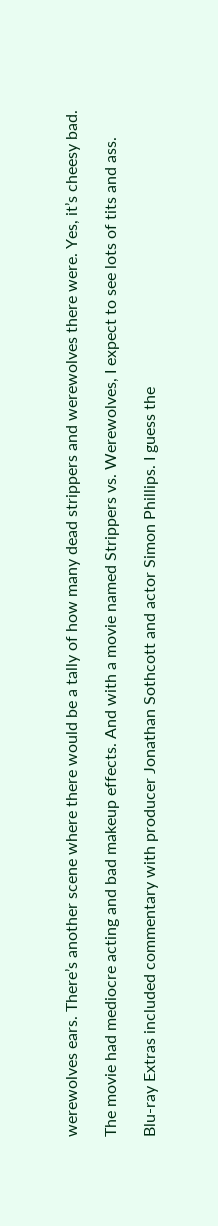werewolves ears. There’s another scene where there would be a tally of how many dead strippers and werewolves there were. Yes, it’s cheesy bad.

The movie had mediocre acting and bad makeup effects. And with a movie named Strippers vs. Werewolves, I expect to see lots of tits and ass.

Blu-ray Extras included commentary with producer Jonathan Sothcott and actor Simon Phillips. I guess the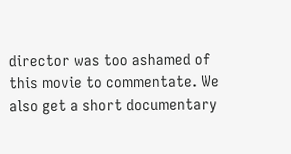director was too ashamed of this movie to commentate. We also get a short documentary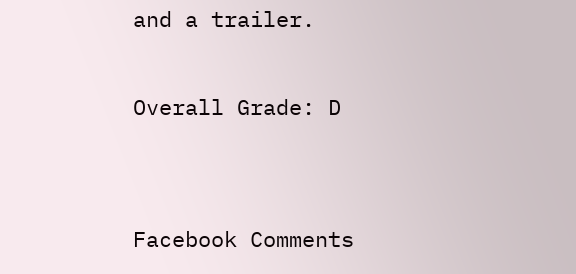and a trailer.

Overall Grade: D


Facebook Comments